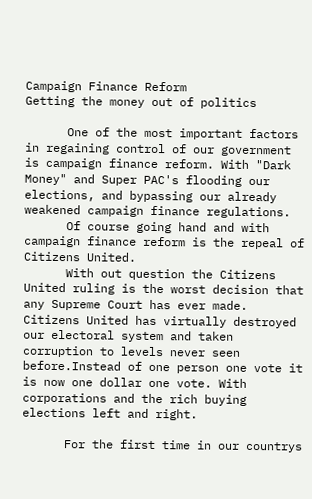Campaign Finance Reform
Getting the money out of politics

      One of the most important factors in regaining control of our government is campaign finance reform. With "Dark Money" and Super PAC's flooding our elections, and bypassing our already weakened campaign finance regulations.
      Of course going hand and with campaign finance reform is the repeal of Citizens United.
      With out question the Citizens United ruling is the worst decision that any Supreme Court has ever made. Citizens United has virtually destroyed our electoral system and taken corruption to levels never seen before.Instead of one person one vote it is now one dollar one vote. With corporations and the rich buying elections left and right.

      For the first time in our countrys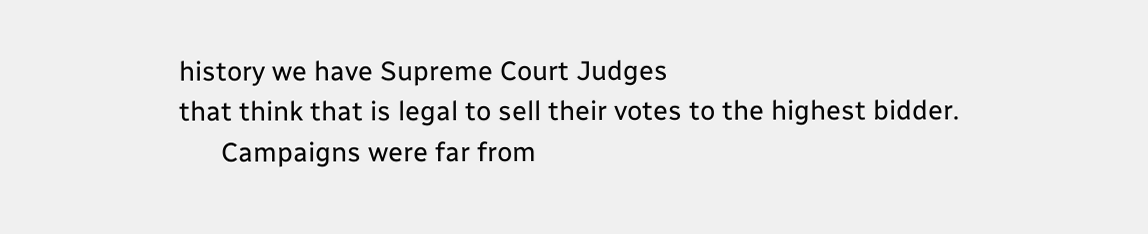history we have Supreme Court Judges
that think that is legal to sell their votes to the highest bidder.
      Campaigns were far from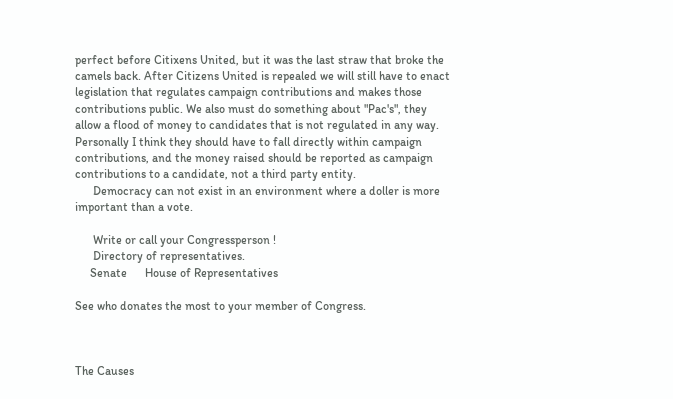perfect before Citixens United, but it was the last straw that broke the camels back. After Citizens United is repealed we will still have to enact legislation that regulates campaign contributions and makes those contributions public. We also must do something about "Pac's", they allow a flood of money to candidates that is not regulated in any way. Personally I think they should have to fall directly within campaign contributions, and the money raised should be reported as campaign contributions to a candidate, not a third party entity.
      Democracy can not exist in an environment where a doller is more important than a vote.

      Write or call your Congressperson !
      Directory of representatives.
     Senate      House of Representatives

See who donates the most to your member of Congress.



The Causes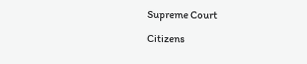Supreme Court

Citizens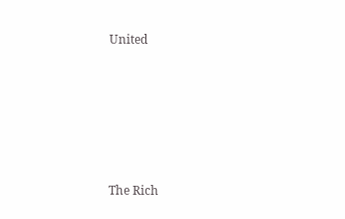United






The Rich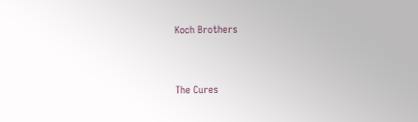Koch Brothers


The Cures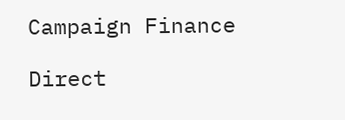Campaign Finance

Direct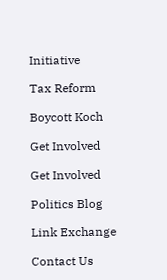Initiative

Tax Reform

Boycott Koch

Get Involved

Get Involved

Politics Blog

Link Exchange

Contact Us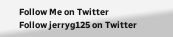Follow Me on Twitter
Follow jerryg125 on Twitter